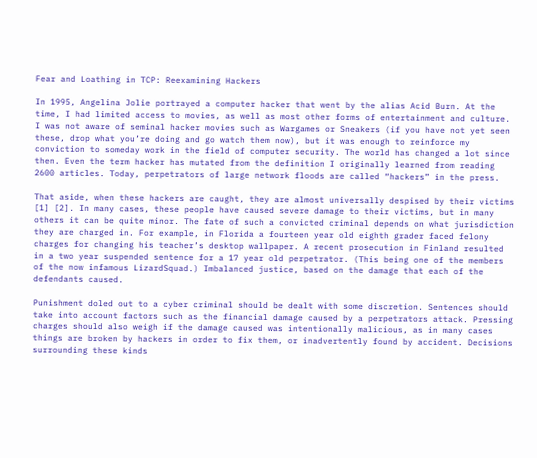Fear and Loathing in TCP: Reexamining Hackers

In 1995, Angelina Jolie portrayed a computer hacker that went by the alias Acid Burn. At the time, I had limited access to movies, as well as most other forms of entertainment and culture. I was not aware of seminal hacker movies such as Wargames or Sneakers (if you have not yet seen these, drop what you’re doing and go watch them now), but it was enough to reinforce my conviction to someday work in the field of computer security. The world has changed a lot since then. Even the term hacker has mutated from the definition I originally learned from reading 2600 articles. Today, perpetrators of large network floods are called “hackers” in the press.

That aside, when these hackers are caught, they are almost universally despised by their victims [1] [2]. In many cases, these people have caused severe damage to their victims, but in many others it can be quite minor. The fate of such a convicted criminal depends on what jurisdiction they are charged in. For example, in Florida a fourteen year old eighth grader faced felony charges for changing his teacher’s desktop wallpaper. A recent prosecution in Finland resulted in a two year suspended sentence for a 17 year old perpetrator. (This being one of the members of the now infamous LizardSquad.) Imbalanced justice, based on the damage that each of the defendants caused.

Punishment doled out to a cyber criminal should be dealt with some discretion. Sentences should take into account factors such as the financial damage caused by a perpetrators attack. Pressing charges should also weigh if the damage caused was intentionally malicious, as in many cases things are broken by hackers in order to fix them, or inadvertently found by accident. Decisions surrounding these kinds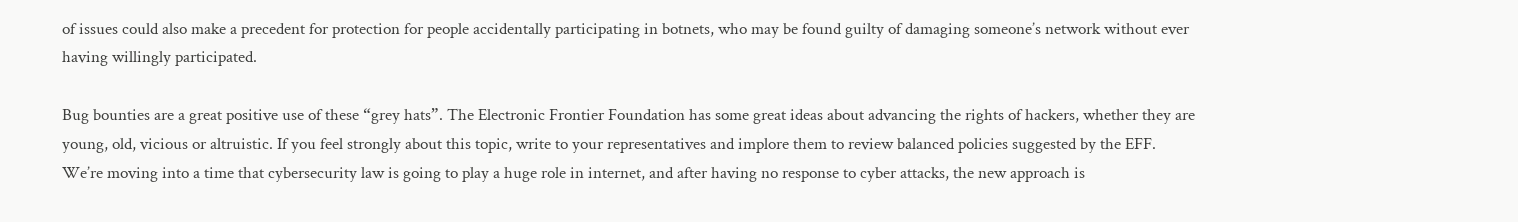of issues could also make a precedent for protection for people accidentally participating in botnets, who may be found guilty of damaging someone’s network without ever having willingly participated.

Bug bounties are a great positive use of these “grey hats”. The Electronic Frontier Foundation has some great ideas about advancing the rights of hackers, whether they are young, old, vicious or altruistic. If you feel strongly about this topic, write to your representatives and implore them to review balanced policies suggested by the EFF. We’re moving into a time that cybersecurity law is going to play a huge role in internet, and after having no response to cyber attacks, the new approach is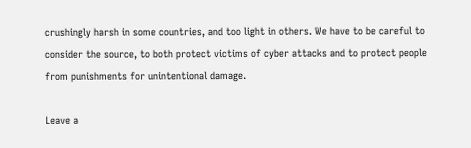crushingly harsh in some countries, and too light in others. We have to be careful to consider the source, to both protect victims of cyber attacks and to protect people from punishments for unintentional damage.

Leave a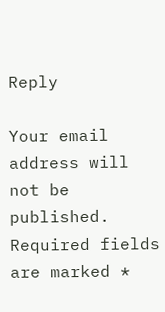Reply

Your email address will not be published. Required fields are marked *